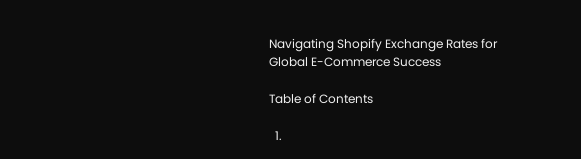Navigating Shopify Exchange Rates for Global E-Commerce Success

Table of Contents

  1.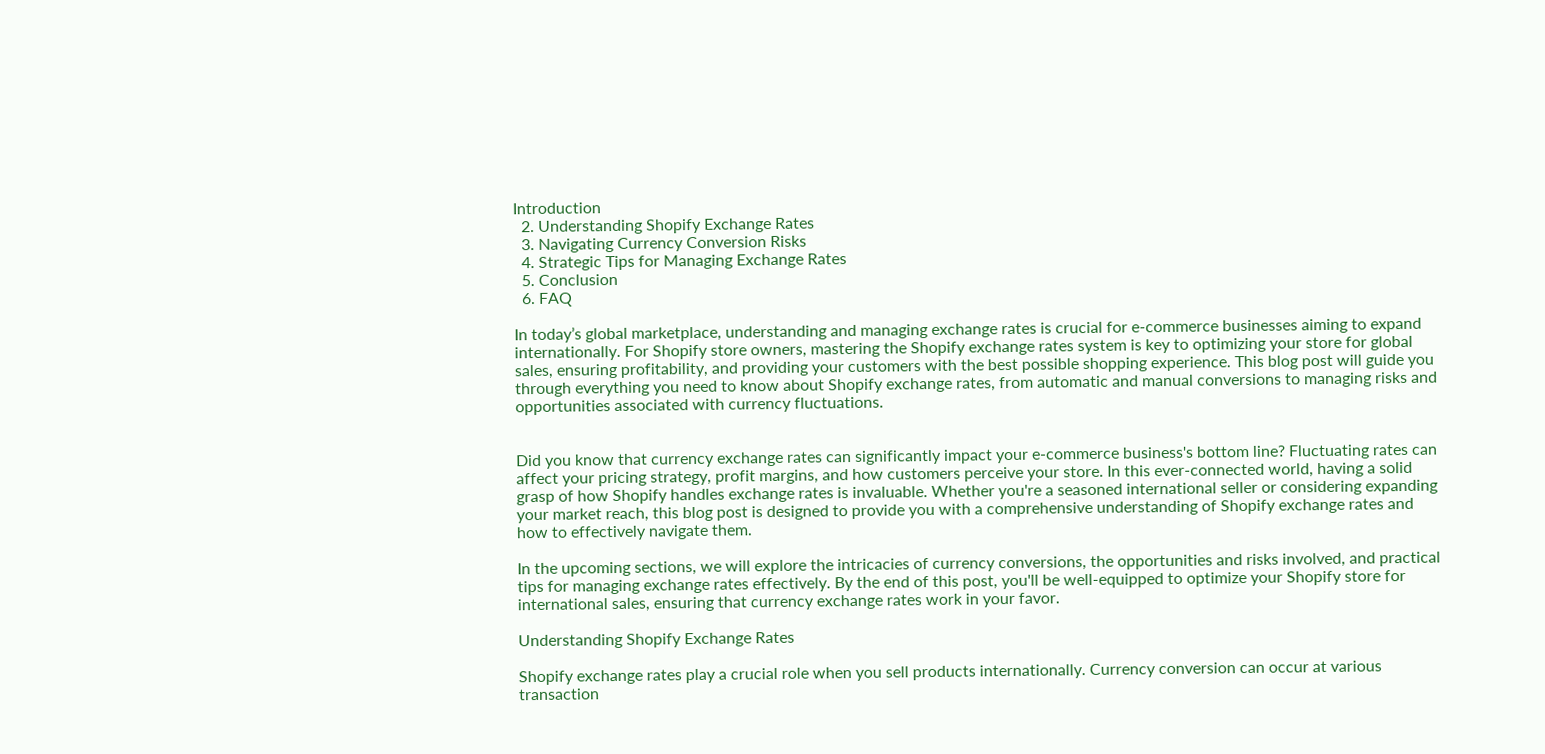Introduction
  2. Understanding Shopify Exchange Rates
  3. Navigating Currency Conversion Risks
  4. Strategic Tips for Managing Exchange Rates
  5. Conclusion
  6. FAQ

In today’s global marketplace, understanding and managing exchange rates is crucial for e-commerce businesses aiming to expand internationally. For Shopify store owners, mastering the Shopify exchange rates system is key to optimizing your store for global sales, ensuring profitability, and providing your customers with the best possible shopping experience. This blog post will guide you through everything you need to know about Shopify exchange rates, from automatic and manual conversions to managing risks and opportunities associated with currency fluctuations.


Did you know that currency exchange rates can significantly impact your e-commerce business's bottom line? Fluctuating rates can affect your pricing strategy, profit margins, and how customers perceive your store. In this ever-connected world, having a solid grasp of how Shopify handles exchange rates is invaluable. Whether you're a seasoned international seller or considering expanding your market reach, this blog post is designed to provide you with a comprehensive understanding of Shopify exchange rates and how to effectively navigate them.

In the upcoming sections, we will explore the intricacies of currency conversions, the opportunities and risks involved, and practical tips for managing exchange rates effectively. By the end of this post, you'll be well-equipped to optimize your Shopify store for international sales, ensuring that currency exchange rates work in your favor.

Understanding Shopify Exchange Rates

Shopify exchange rates play a crucial role when you sell products internationally. Currency conversion can occur at various transaction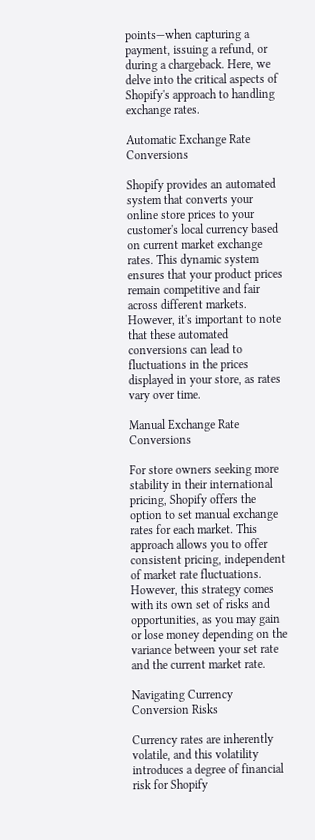points—when capturing a payment, issuing a refund, or during a chargeback. Here, we delve into the critical aspects of Shopify's approach to handling exchange rates.

Automatic Exchange Rate Conversions

Shopify provides an automated system that converts your online store prices to your customer's local currency based on current market exchange rates. This dynamic system ensures that your product prices remain competitive and fair across different markets. However, it's important to note that these automated conversions can lead to fluctuations in the prices displayed in your store, as rates vary over time.

Manual Exchange Rate Conversions

For store owners seeking more stability in their international pricing, Shopify offers the option to set manual exchange rates for each market. This approach allows you to offer consistent pricing, independent of market rate fluctuations. However, this strategy comes with its own set of risks and opportunities, as you may gain or lose money depending on the variance between your set rate and the current market rate.

Navigating Currency Conversion Risks

Currency rates are inherently volatile, and this volatility introduces a degree of financial risk for Shopify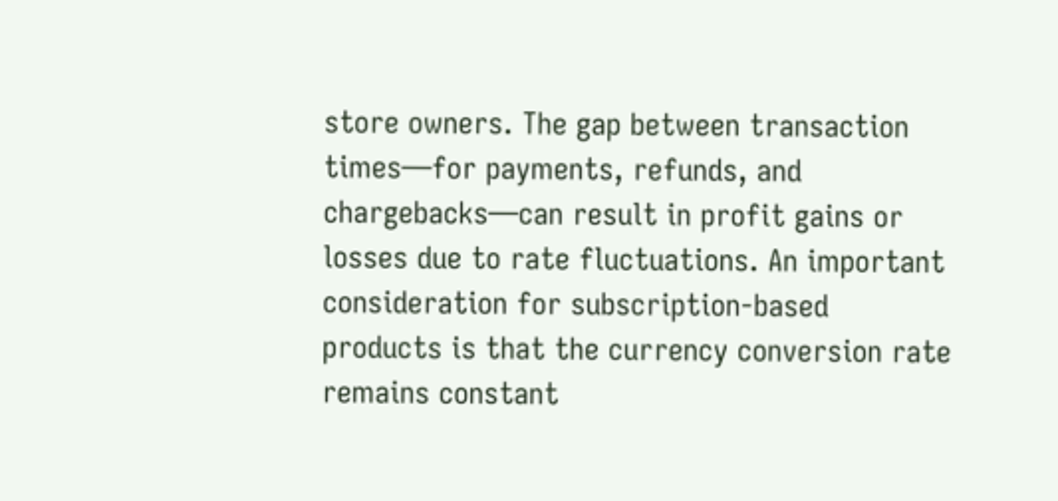store owners. The gap between transaction times—for payments, refunds, and chargebacks—can result in profit gains or losses due to rate fluctuations. An important consideration for subscription-based products is that the currency conversion rate remains constant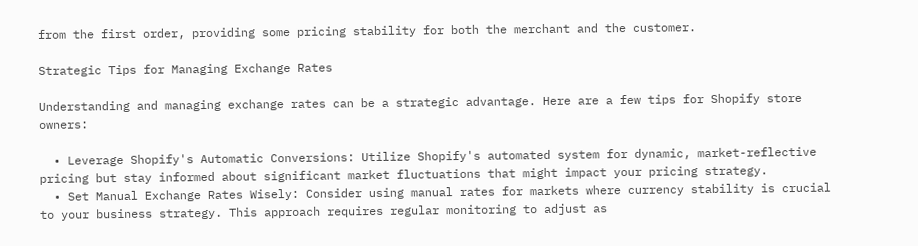from the first order, providing some pricing stability for both the merchant and the customer.

Strategic Tips for Managing Exchange Rates

Understanding and managing exchange rates can be a strategic advantage. Here are a few tips for Shopify store owners:

  • Leverage Shopify's Automatic Conversions: Utilize Shopify's automated system for dynamic, market-reflective pricing but stay informed about significant market fluctuations that might impact your pricing strategy.
  • Set Manual Exchange Rates Wisely: Consider using manual rates for markets where currency stability is crucial to your business strategy. This approach requires regular monitoring to adjust as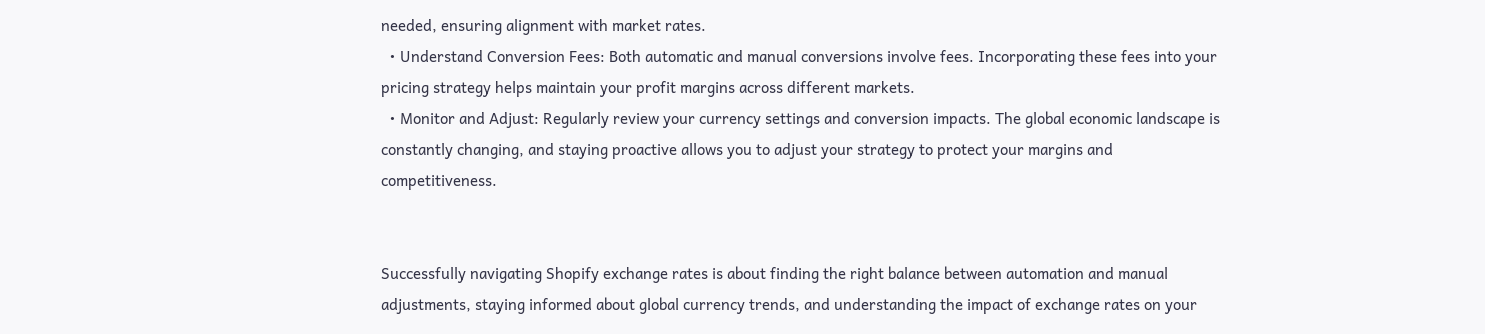needed, ensuring alignment with market rates.
  • Understand Conversion Fees: Both automatic and manual conversions involve fees. Incorporating these fees into your pricing strategy helps maintain your profit margins across different markets.
  • Monitor and Adjust: Regularly review your currency settings and conversion impacts. The global economic landscape is constantly changing, and staying proactive allows you to adjust your strategy to protect your margins and competitiveness.


Successfully navigating Shopify exchange rates is about finding the right balance between automation and manual adjustments, staying informed about global currency trends, and understanding the impact of exchange rates on your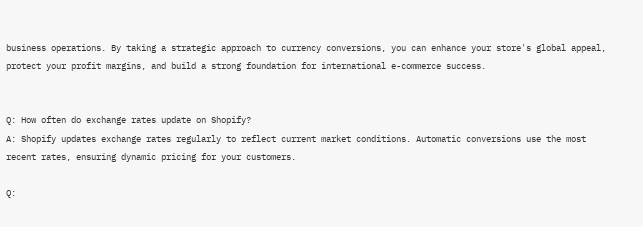business operations. By taking a strategic approach to currency conversions, you can enhance your store's global appeal, protect your profit margins, and build a strong foundation for international e-commerce success.


Q: How often do exchange rates update on Shopify?
A: Shopify updates exchange rates regularly to reflect current market conditions. Automatic conversions use the most recent rates, ensuring dynamic pricing for your customers.

Q: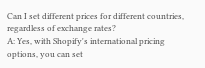Can I set different prices for different countries, regardless of exchange rates?
A: Yes, with Shopify's international pricing options, you can set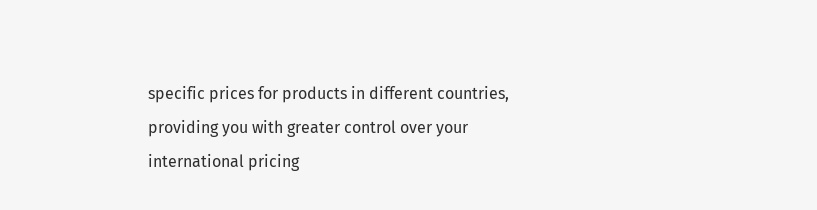specific prices for products in different countries, providing you with greater control over your international pricing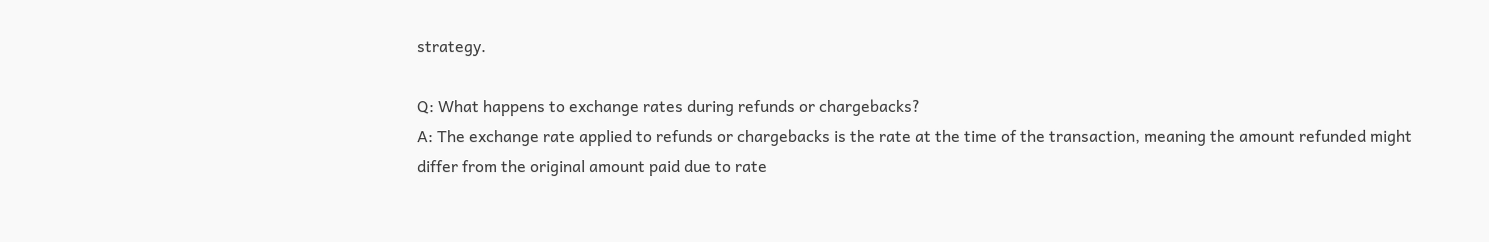strategy.

Q: What happens to exchange rates during refunds or chargebacks?
A: The exchange rate applied to refunds or chargebacks is the rate at the time of the transaction, meaning the amount refunded might differ from the original amount paid due to rate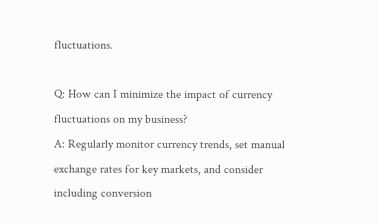fluctuations.

Q: How can I minimize the impact of currency fluctuations on my business?
A: Regularly monitor currency trends, set manual exchange rates for key markets, and consider including conversion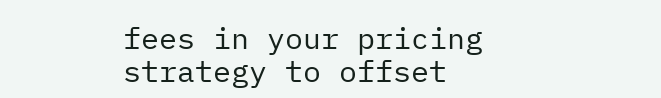fees in your pricing strategy to offset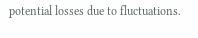potential losses due to fluctuations.